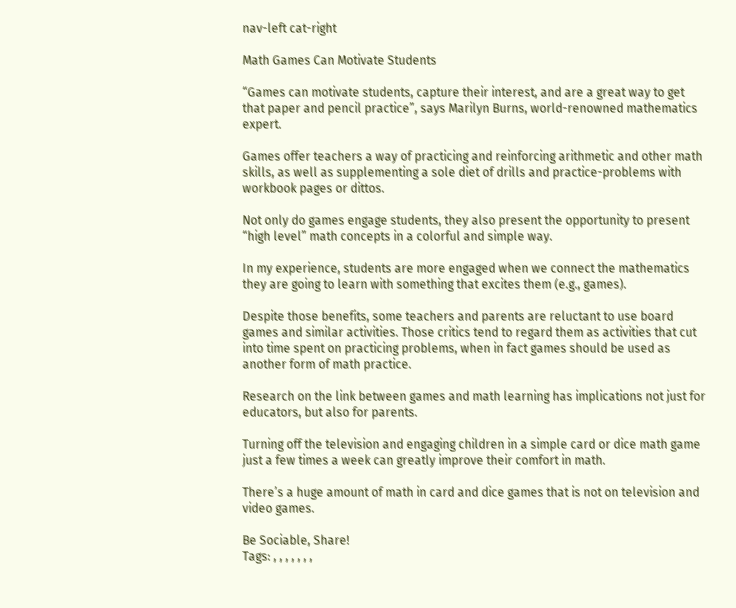nav-left cat-right

Math Games Can Motivate Students

“Games can motivate students, capture their interest, and are a great way to get that paper and pencil practice”, says Marilyn Burns, world-renowned mathematics expert.

Games offer teachers a way of practicing and reinforcing arithmetic and other math skills, as well as supplementing a sole diet of drills and practice-problems with workbook pages or dittos.

Not only do games engage students, they also present the opportunity to present “high level” math concepts in a colorful and simple way.

In my experience, students are more engaged when we connect the mathematics they are going to learn with something that excites them (e.g., games).

Despite those benefits, some teachers and parents are reluctant to use board games and similar activities. Those critics tend to regard them as activities that cut into time spent on practicing problems, when in fact games should be used as another form of math practice.

Research on the link between games and math learning has implications not just for educators, but also for parents.

Turning off the television and engaging children in a simple card or dice math game just a few times a week can greatly improve their comfort in math.

There’s a huge amount of math in card and dice games that is not on television and video games.

Be Sociable, Share!
Tags: , , , , , , ,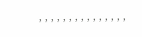, , , , , , , , , , , , , , ,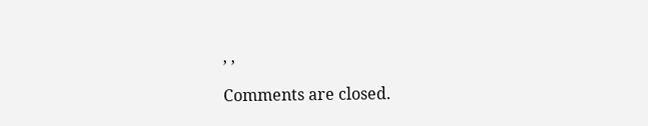, ,

Comments are closed.